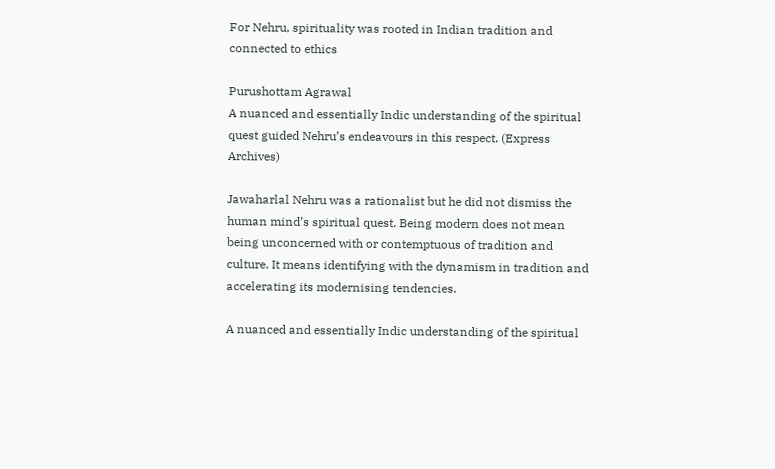For Nehru, spirituality was rooted in Indian tradition and connected to ethics

Purushottam Agrawal
A nuanced and essentially Indic understanding of the spiritual quest guided Nehru’s endeavours in this respect. (Express Archives)

Jawaharlal Nehru was a rationalist but he did not dismiss the human mind’s spiritual quest. Being modern does not mean being unconcerned with or contemptuous of tradition and culture. It means identifying with the dynamism in tradition and accelerating its modernising tendencies.

A nuanced and essentially Indic understanding of the spiritual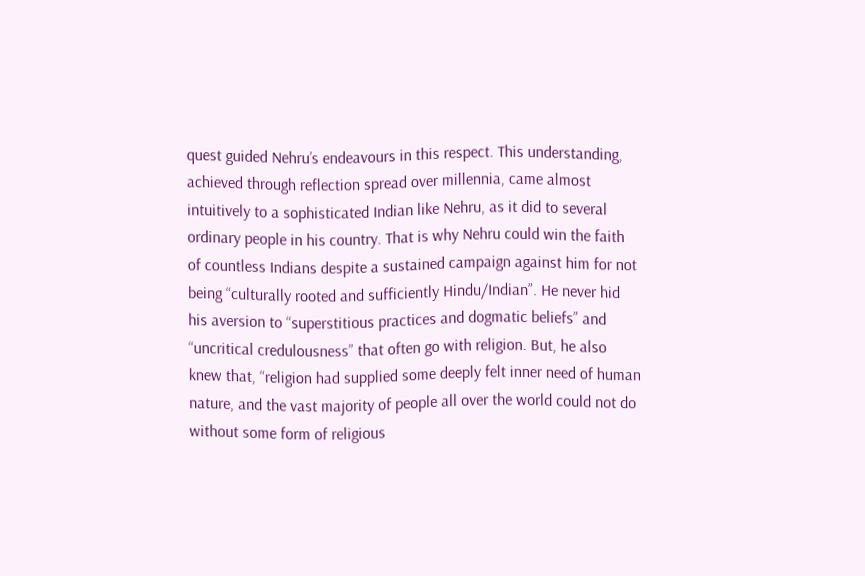quest guided Nehru’s endeavours in this respect. This understanding, achieved through reflection spread over millennia, came almost intuitively to a sophisticated Indian like Nehru, as it did to several ordinary people in his country. That is why Nehru could win the faith of countless Indians despite a sustained campaign against him for not being “culturally rooted and sufficiently Hindu/Indian”. He never hid his aversion to “superstitious practices and dogmatic beliefs” and “uncritical credulousness” that often go with religion. But, he also knew that, “religion had supplied some deeply felt inner need of human nature, and the vast majority of people all over the world could not do without some form of religious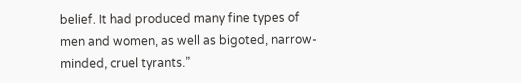belief. It had produced many fine types of men and women, as well as bigoted, narrow-minded, cruel tyrants.”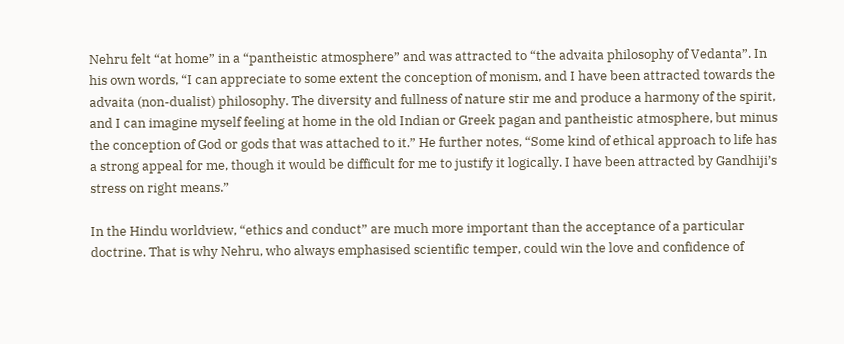Nehru felt “at home” in a “pantheistic atmosphere” and was attracted to “the advaita philosophy of Vedanta”. In his own words, “I can appreciate to some extent the conception of monism, and I have been attracted towards the advaita (non-dualist) philosophy. The diversity and fullness of nature stir me and produce a harmony of the spirit, and I can imagine myself feeling at home in the old Indian or Greek pagan and pantheistic atmosphere, but minus the conception of God or gods that was attached to it.” He further notes, “Some kind of ethical approach to life has a strong appeal for me, though it would be difficult for me to justify it logically. I have been attracted by Gandhiji’s stress on right means.”

In the Hindu worldview, “ethics and conduct” are much more important than the acceptance of a particular doctrine. That is why Nehru, who always emphasised scientific temper, could win the love and confidence of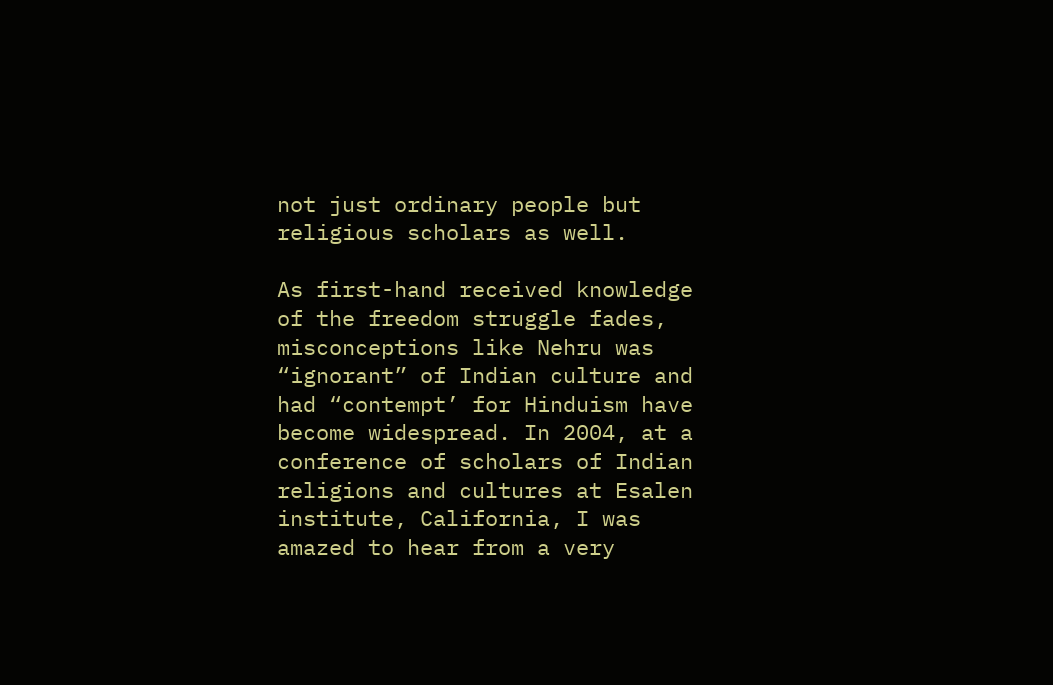not just ordinary people but religious scholars as well.

As first-hand received knowledge of the freedom struggle fades, misconceptions like Nehru was “ignorant” of Indian culture and had “contempt’ for Hinduism have become widespread. In 2004, at a conference of scholars of Indian religions and cultures at Esalen institute, California, I was amazed to hear from a very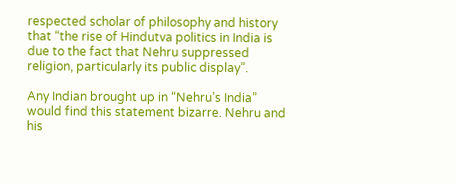respected scholar of philosophy and history that “the rise of Hindutva politics in India is due to the fact that Nehru suppressed religion, particularly its public display”.

Any Indian brought up in “Nehru’s India” would find this statement bizarre. Nehru and his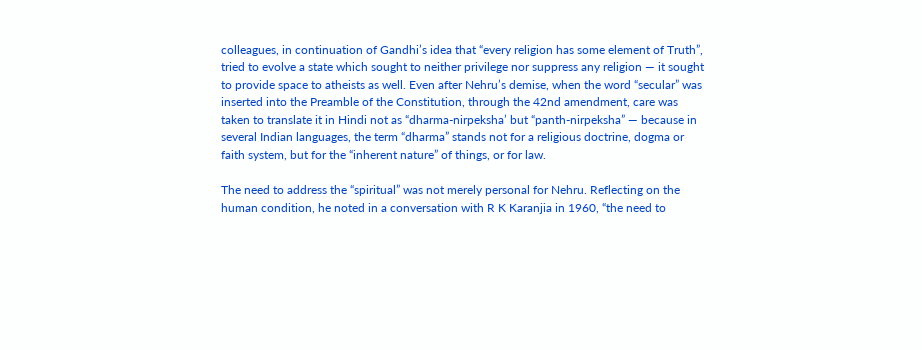colleagues, in continuation of Gandhi’s idea that “every religion has some element of Truth”, tried to evolve a state which sought to neither privilege nor suppress any religion — it sought to provide space to atheists as well. Even after Nehru’s demise, when the word “secular” was inserted into the Preamble of the Constitution, through the 42nd amendment, care was taken to translate it in Hindi not as “dharma-nirpeksha’ but “panth-nirpeksha” — because in several Indian languages, the term “dharma” stands not for a religious doctrine, dogma or faith system, but for the “inherent nature” of things, or for law.

The need to address the “spiritual” was not merely personal for Nehru. Reflecting on the human condition, he noted in a conversation with R K Karanjia in 1960, “the need to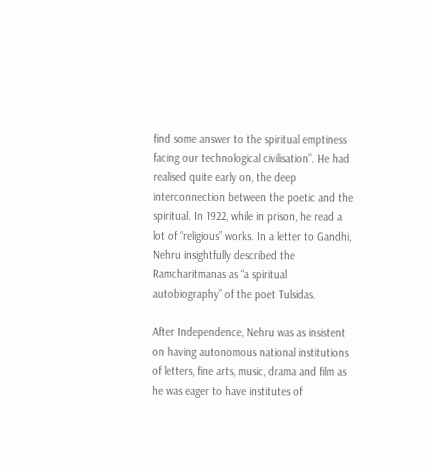find some answer to the spiritual emptiness facing our technological civilisation”. He had realised quite early on, the deep interconnection between the poetic and the spiritual. In 1922, while in prison, he read a lot of “religious” works. In a letter to Gandhi, Nehru insightfully described the Ramcharitmanas as “a spiritual autobiography” of the poet Tulsidas.

After Independence, Nehru was as insistent on having autonomous national institutions of letters, fine arts, music, drama and film as he was eager to have institutes of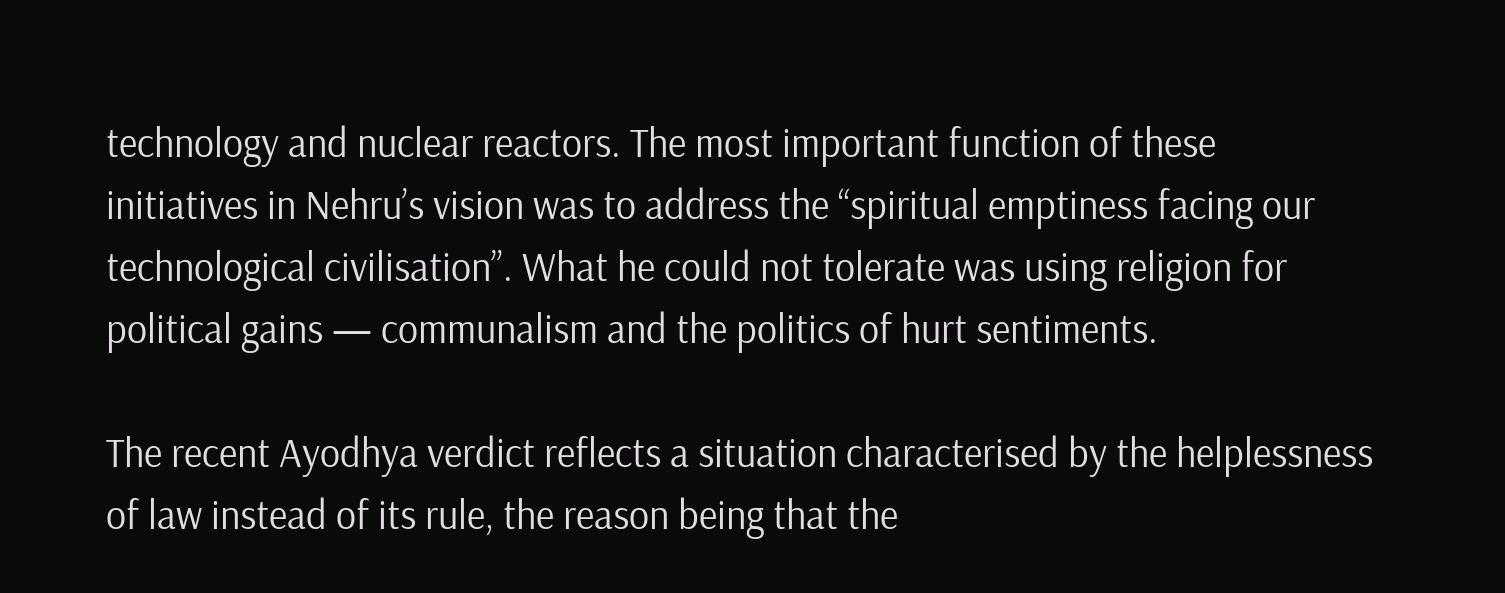technology and nuclear reactors. The most important function of these initiatives in Nehru’s vision was to address the “spiritual emptiness facing our technological civilisation”. What he could not tolerate was using religion for political gains — communalism and the politics of hurt sentiments.

The recent Ayodhya verdict reflects a situation characterised by the helplessness of law instead of its rule, the reason being that the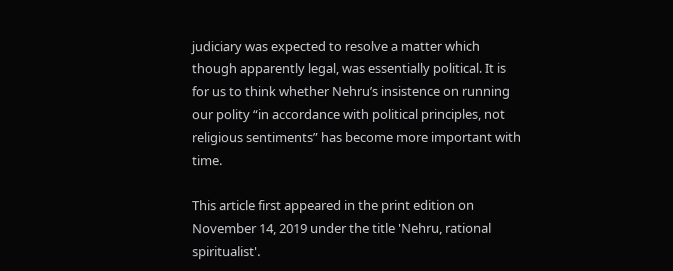judiciary was expected to resolve a matter which though apparently legal, was essentially political. It is for us to think whether Nehru’s insistence on running our polity “in accordance with political principles, not religious sentiments” has become more important with time.

This article first appeared in the print edition on November 14, 2019 under the title 'Nehru, rational spiritualist'.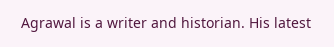Agrawal is a writer and historian. His latest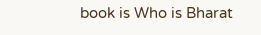book is Who is Bharat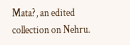Mata?, an edited collection on Nehru.